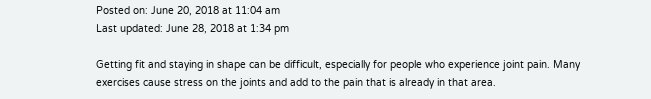Posted on: June 20, 2018 at 11:04 am
Last updated: June 28, 2018 at 1:34 pm

Getting fit and staying in shape can be difficult, especially for people who experience joint pain. Many exercises cause stress on the joints and add to the pain that is already in that area.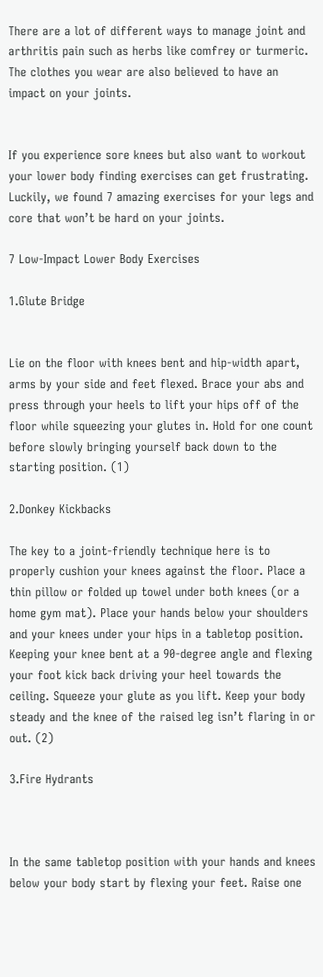There are a lot of different ways to manage joint and arthritis pain such as herbs like comfrey or turmeric. The clothes you wear are also believed to have an impact on your joints.


If you experience sore knees but also want to workout your lower body finding exercises can get frustrating. Luckily, we found 7 amazing exercises for your legs and core that won’t be hard on your joints.

7 Low-Impact Lower Body Exercises

1.Glute Bridge


Lie on the floor with knees bent and hip-width apart, arms by your side and feet flexed. Brace your abs and press through your heels to lift your hips off of the floor while squeezing your glutes in. Hold for one count before slowly bringing yourself back down to the starting position. (1)

2.Donkey Kickbacks

The key to a joint-friendly technique here is to properly cushion your knees against the floor. Place a thin pillow or folded up towel under both knees (or a home gym mat). Place your hands below your shoulders and your knees under your hips in a tabletop position. Keeping your knee bent at a 90-degree angle and flexing your foot kick back driving your heel towards the ceiling. Squeeze your glute as you lift. Keep your body steady and the knee of the raised leg isn’t flaring in or out. (2)

3.Fire Hydrants



In the same tabletop position with your hands and knees below your body start by flexing your feet. Raise one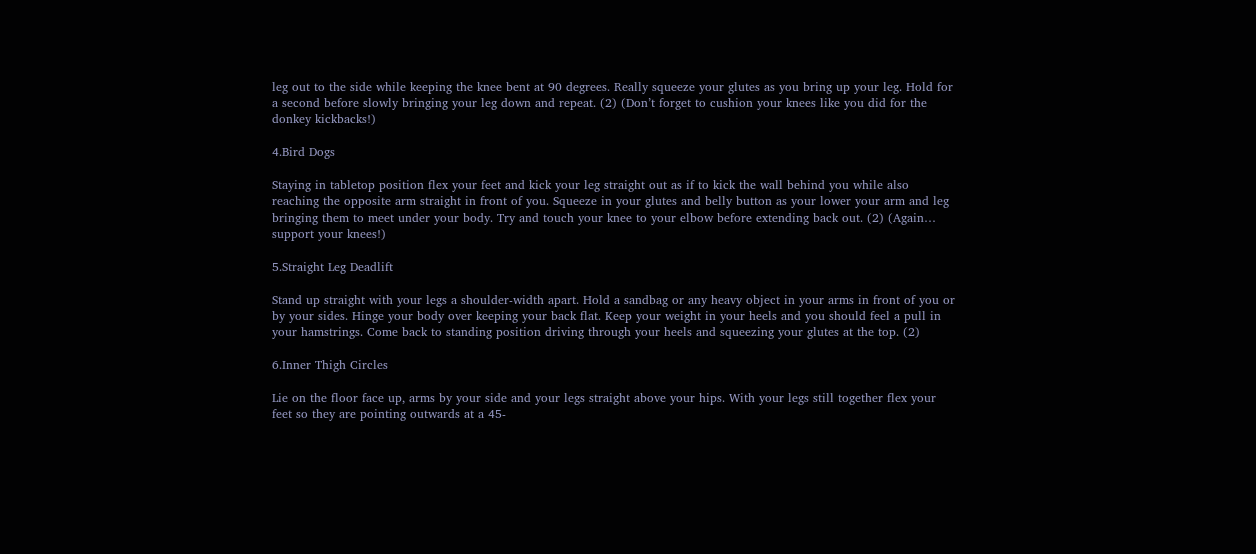leg out to the side while keeping the knee bent at 90 degrees. Really squeeze your glutes as you bring up your leg. Hold for a second before slowly bringing your leg down and repeat. (2) (Don’t forget to cushion your knees like you did for the donkey kickbacks!)

4.Bird Dogs

Staying in tabletop position flex your feet and kick your leg straight out as if to kick the wall behind you while also reaching the opposite arm straight in front of you. Squeeze in your glutes and belly button as your lower your arm and leg bringing them to meet under your body. Try and touch your knee to your elbow before extending back out. (2) (Again… support your knees!)

5.Straight Leg Deadlift

Stand up straight with your legs a shoulder-width apart. Hold a sandbag or any heavy object in your arms in front of you or by your sides. Hinge your body over keeping your back flat. Keep your weight in your heels and you should feel a pull in your hamstrings. Come back to standing position driving through your heels and squeezing your glutes at the top. (2)

6.Inner Thigh Circles

Lie on the floor face up, arms by your side and your legs straight above your hips. With your legs still together flex your feet so they are pointing outwards at a 45-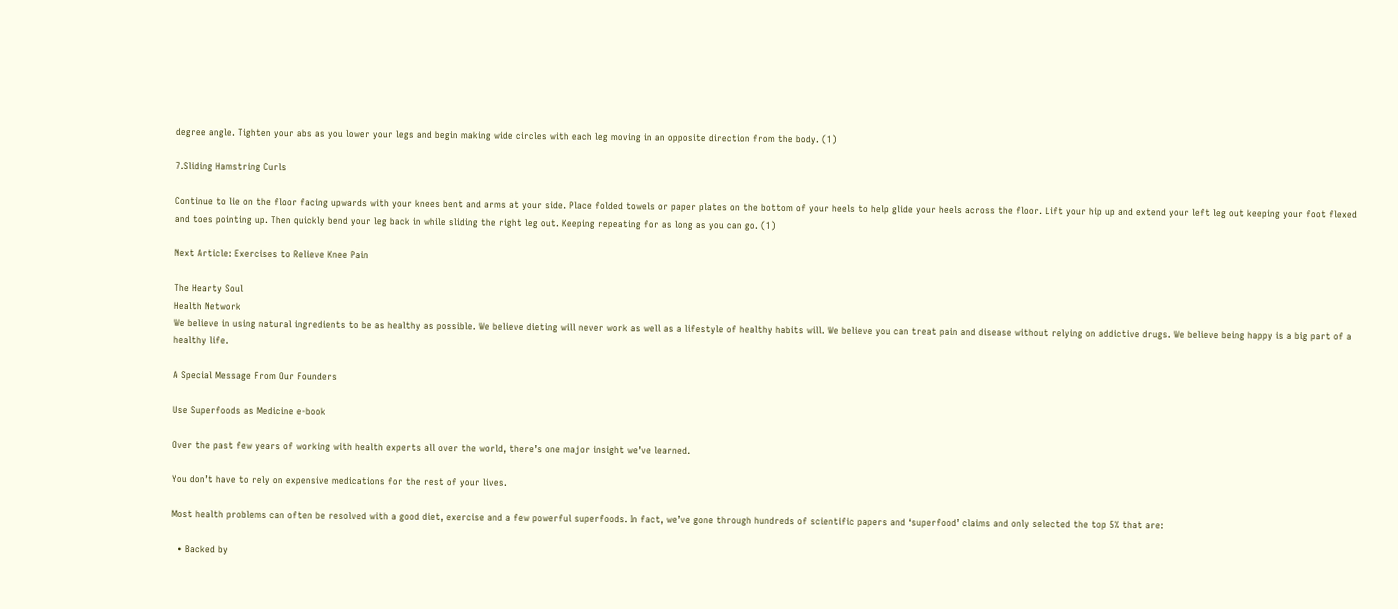degree angle. Tighten your abs as you lower your legs and begin making wide circles with each leg moving in an opposite direction from the body. (1)

7.Sliding Hamstring Curls

Continue to lie on the floor facing upwards with your knees bent and arms at your side. Place folded towels or paper plates on the bottom of your heels to help glide your heels across the floor. Lift your hip up and extend your left leg out keeping your foot flexed and toes pointing up. Then quickly bend your leg back in while sliding the right leg out. Keeping repeating for as long as you can go. (1)

Next Article: Exercises to Relieve Knee Pain

The Hearty Soul
Health Network
We believe in using natural ingredients to be as healthy as possible. We believe dieting will never work as well as a lifestyle of healthy habits will. We believe you can treat pain and disease without relying on addictive drugs. We believe being happy is a big part of a healthy life.

A Special Message From Our Founders

Use Superfoods as Medicine e-book

Over the past few years of working with health experts all over the world, there’s one major insight we’ve learned.

You don’t have to rely on expensive medications for the rest of your lives.

Most health problems can often be resolved with a good diet, exercise and a few powerful superfoods. In fact, we’ve gone through hundreds of scientific papers and ‘superfood’ claims and only selected the top 5% that are:

  • Backed by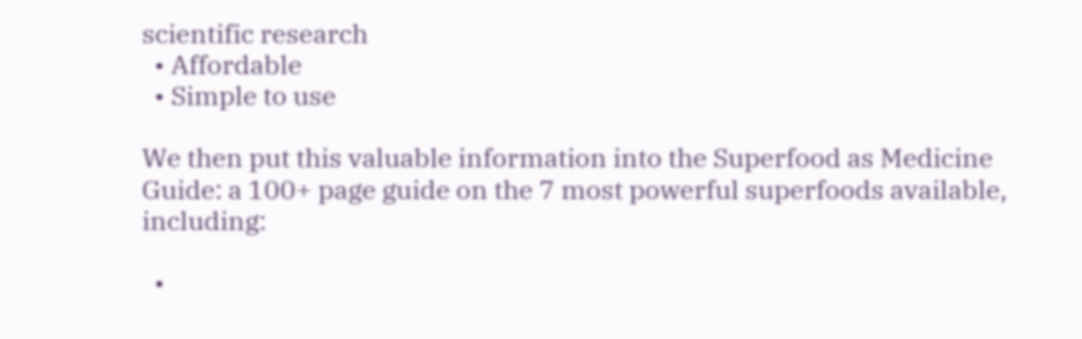scientific research
  • Affordable
  • Simple to use

We then put this valuable information into the Superfood as Medicine Guide: a 100+ page guide on the 7 most powerful superfoods available, including:

  •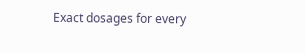Exact dosages for every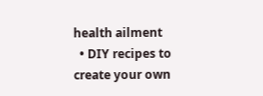health ailment
  • DIY recipes to create your own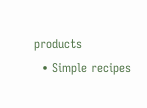products
  • Simple recipes